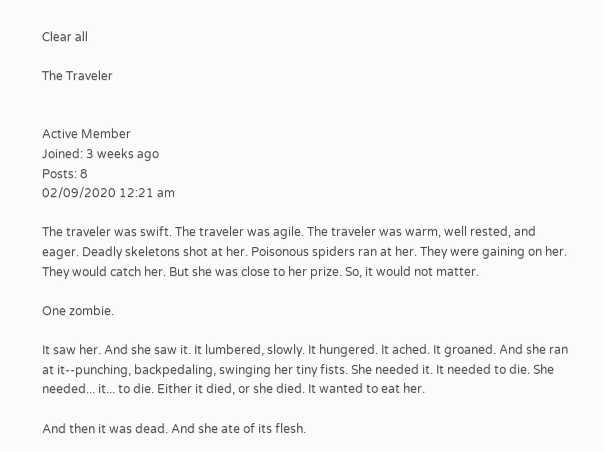Clear all

The Traveler


Active Member
Joined: 3 weeks ago
Posts: 8
02/09/2020 12:21 am

The traveler was swift. The traveler was agile. The traveler was warm, well rested, and eager. Deadly skeletons shot at her. Poisonous spiders ran at her. They were gaining on her. They would catch her. But she was close to her prize. So, it would not matter.

One zombie.

It saw her. And she saw it. It lumbered, slowly. It hungered. It ached. It groaned. And she ran at it--punching, backpedaling, swinging her tiny fists. She needed it. It needed to die. She needed... it... to die. Either it died, or she died. It wanted to eat her.

And then it was dead. And she ate of its flesh.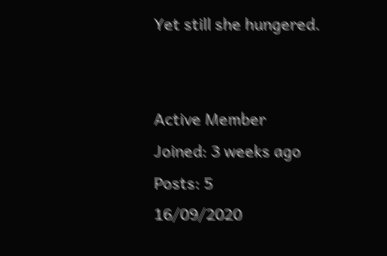Yet still she hungered.


Active Member
Joined: 3 weeks ago
Posts: 5
16/09/2020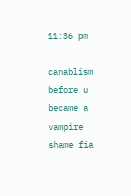11:36 pm

canablism before u became a vampire shame fia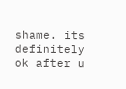shame. its definitely ok after u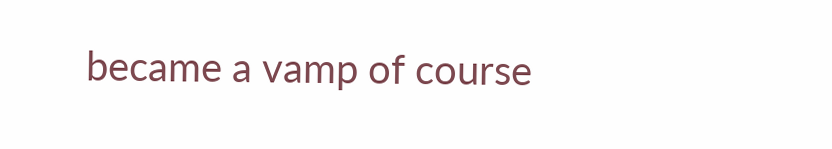became a vamp of course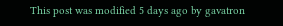This post was modified 5 days ago by gavatron